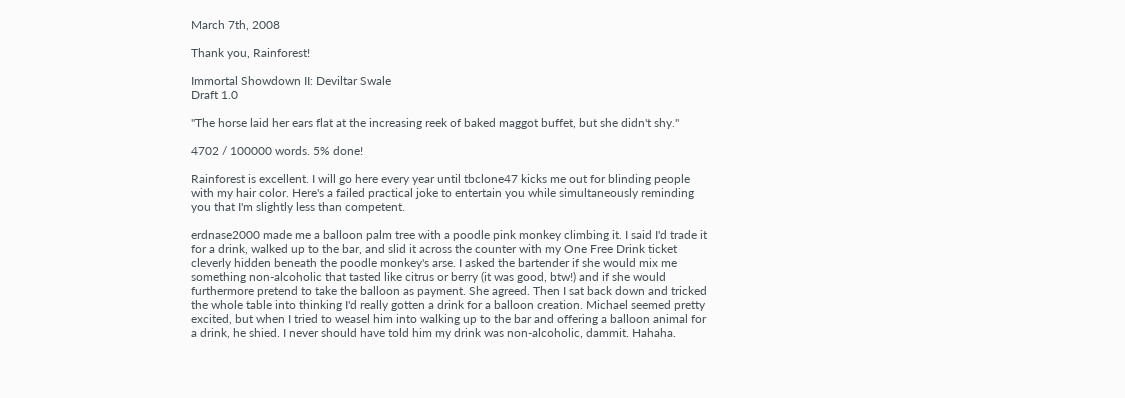March 7th, 2008

Thank you, Rainforest!

Immortal Showdown II: Deviltar Swale
Draft 1.0

"The horse laid her ears flat at the increasing reek of baked maggot buffet, but she didn't shy."

4702 / 100000 words. 5% done!

Rainforest is excellent. I will go here every year until tbclone47 kicks me out for blinding people with my hair color. Here's a failed practical joke to entertain you while simultaneously reminding you that I'm slightly less than competent.

erdnase2000 made me a balloon palm tree with a poodle pink monkey climbing it. I said I'd trade it for a drink, walked up to the bar, and slid it across the counter with my One Free Drink ticket cleverly hidden beneath the poodle monkey's arse. I asked the bartender if she would mix me something non-alcoholic that tasted like citrus or berry (it was good, btw!) and if she would furthermore pretend to take the balloon as payment. She agreed. Then I sat back down and tricked the whole table into thinking I'd really gotten a drink for a balloon creation. Michael seemed pretty excited, but when I tried to weasel him into walking up to the bar and offering a balloon animal for a drink, he shied. I never should have told him my drink was non-alcoholic, dammit. Hahaha.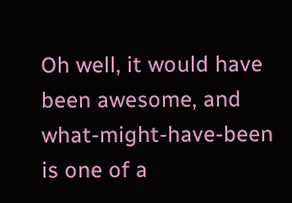Oh well, it would have been awesome, and what-might-have-been is one of a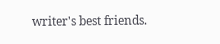writer's best friends.